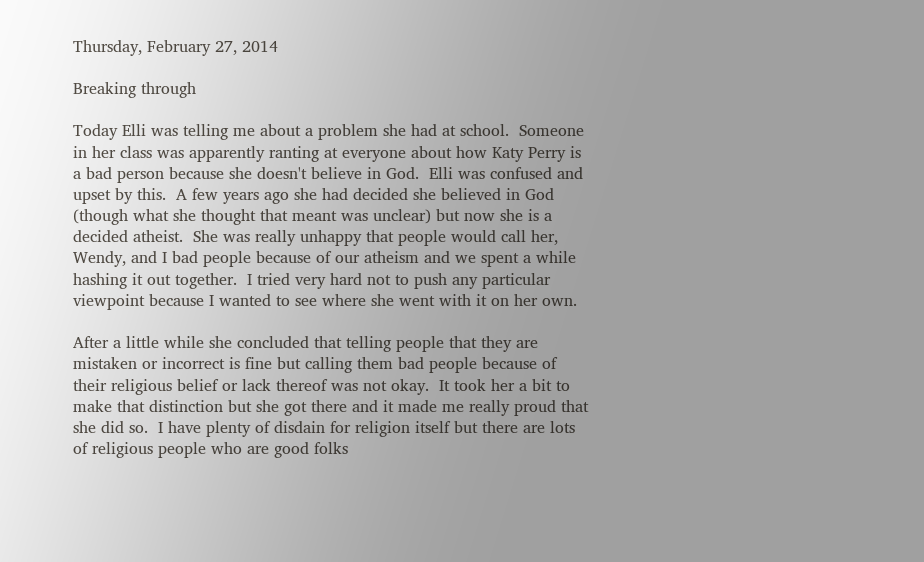Thursday, February 27, 2014

Breaking through

Today Elli was telling me about a problem she had at school.  Someone in her class was apparently ranting at everyone about how Katy Perry is a bad person because she doesn't believe in God.  Elli was confused and upset by this.  A few years ago she had decided she believed in God (though what she thought that meant was unclear) but now she is a decided atheist.  She was really unhappy that people would call her, Wendy, and I bad people because of our atheism and we spent a while hashing it out together.  I tried very hard not to push any particular viewpoint because I wanted to see where she went with it on her own.

After a little while she concluded that telling people that they are mistaken or incorrect is fine but calling them bad people because of their religious belief or lack thereof was not okay.  It took her a bit to make that distinction but she got there and it made me really proud that she did so.  I have plenty of disdain for religion itself but there are lots of religious people who are good folks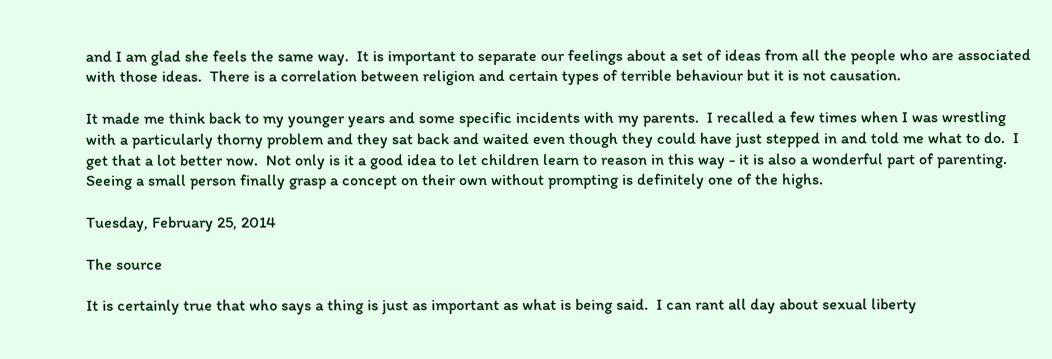and I am glad she feels the same way.  It is important to separate our feelings about a set of ideas from all the people who are associated with those ideas.  There is a correlation between religion and certain types of terrible behaviour but it is not causation.

It made me think back to my younger years and some specific incidents with my parents.  I recalled a few times when I was wrestling with a particularly thorny problem and they sat back and waited even though they could have just stepped in and told me what to do.  I get that a lot better now.  Not only is it a good idea to let children learn to reason in this way - it is also a wonderful part of parenting.  Seeing a small person finally grasp a concept on their own without prompting is definitely one of the highs.

Tuesday, February 25, 2014

The source

It is certainly true that who says a thing is just as important as what is being said.  I can rant all day about sexual liberty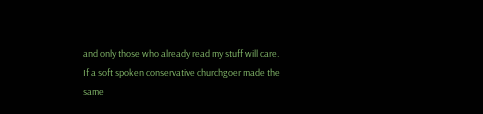and only those who already read my stuff will care.  If a soft spoken conservative churchgoer made the same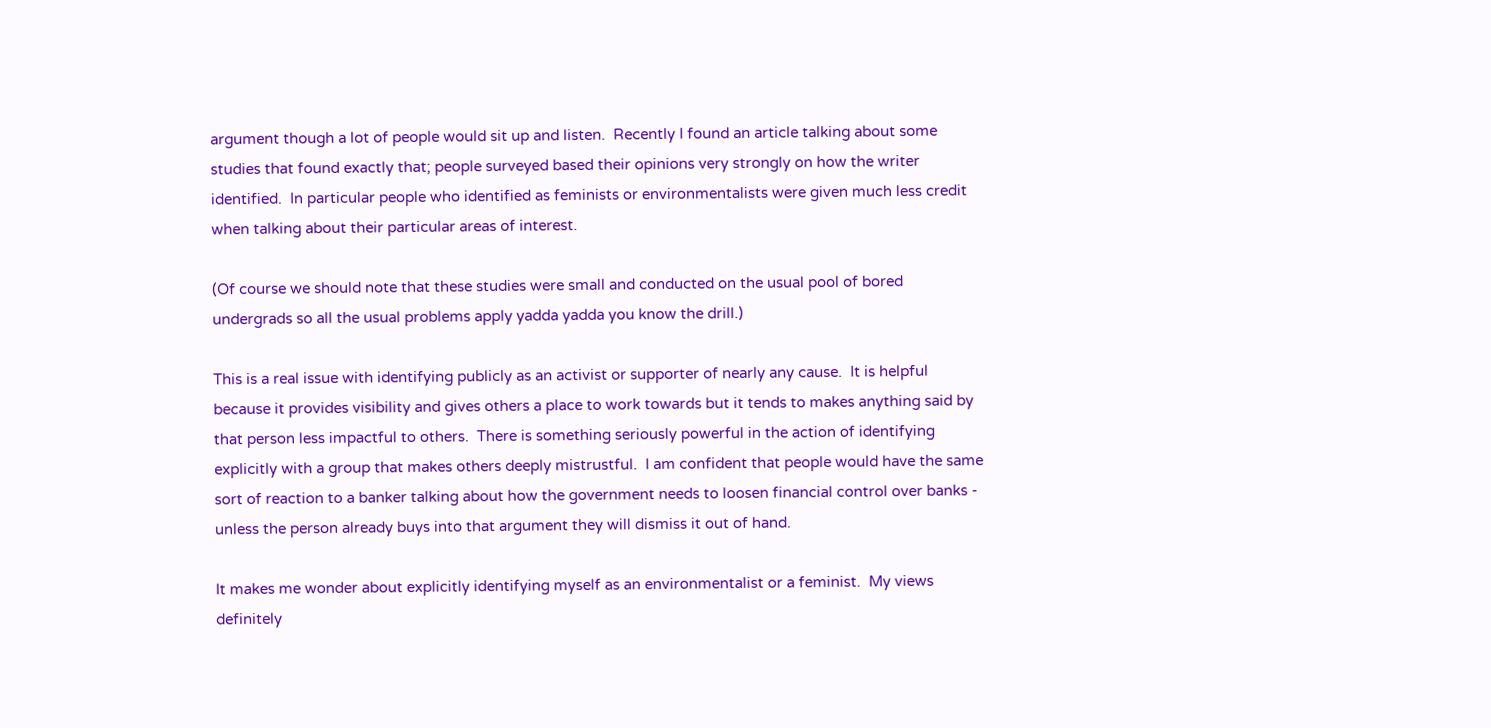argument though a lot of people would sit up and listen.  Recently I found an article talking about some studies that found exactly that; people surveyed based their opinions very strongly on how the writer identified.  In particular people who identified as feminists or environmentalists were given much less credit when talking about their particular areas of interest.

(Of course we should note that these studies were small and conducted on the usual pool of bored undergrads so all the usual problems apply yadda yadda you know the drill.)

This is a real issue with identifying publicly as an activist or supporter of nearly any cause.  It is helpful because it provides visibility and gives others a place to work towards but it tends to makes anything said by that person less impactful to others.  There is something seriously powerful in the action of identifying explicitly with a group that makes others deeply mistrustful.  I am confident that people would have the same sort of reaction to a banker talking about how the government needs to loosen financial control over banks - unless the person already buys into that argument they will dismiss it out of hand.

It makes me wonder about explicitly identifying myself as an environmentalist or a feminist.  My views definitely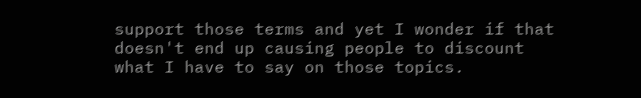support those terms and yet I wonder if that doesn't end up causing people to discount what I have to say on those topics.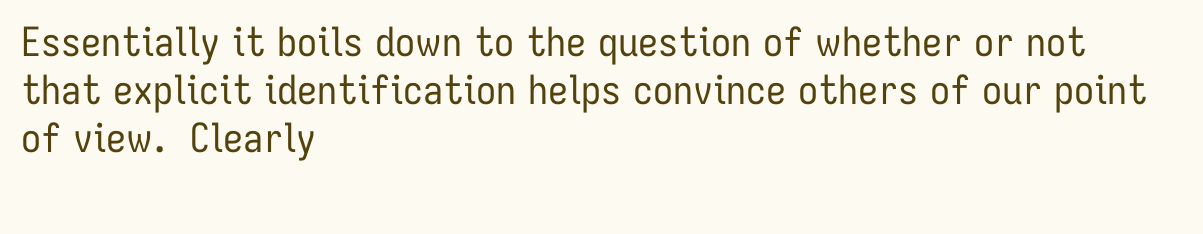Essentially it boils down to the question of whether or not that explicit identification helps convince others of our point of view.  Clearly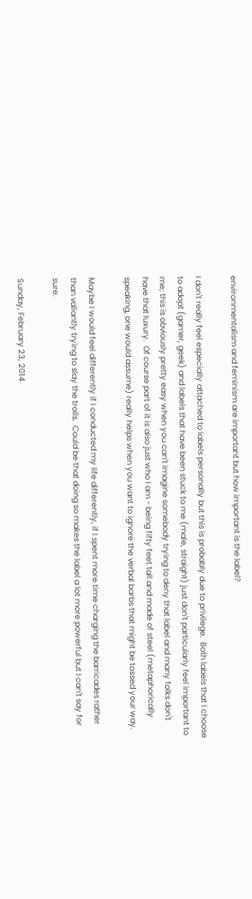environmentalism and feminism are important but how important is the label?

I don't really feel especially attached to labels personally but this is probably due to privilege.  Both labels that I choose to adopt (gamer, geek) and labels that have been stuck to me (male, straight) just don't particularly feel important to me; this is obviously pretty easy when you can't imagine somebody trying to deny that label and many folks don't have that luxury.  Of course part of it is also just who I am - being fifty feet tall and made of steel (metaphorically speaking, one would assume) really helps when you want to ignore the verbal barbs that might be tossed your way.

Maybe I would feel differently if I conducted my life differently, if I spent more time charging the barricades rather than valiantly trying to slay the trolls.  Could be that doing so makes the label a lot more powerful but I can't say for sure.

Sunday, February 23, 2014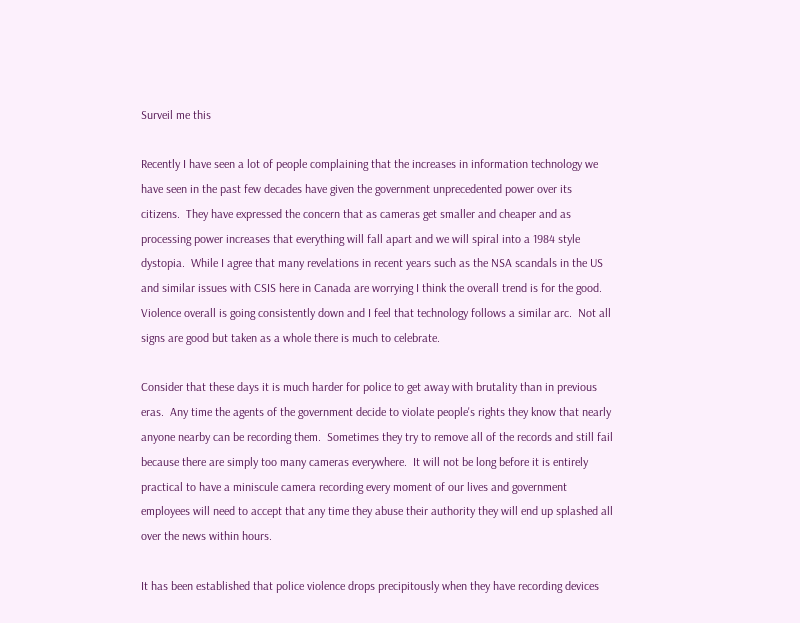Surveil me this

Recently I have seen a lot of people complaining that the increases in information technology we have seen in the past few decades have given the government unprecedented power over its citizens.  They have expressed the concern that as cameras get smaller and cheaper and as processing power increases that everything will fall apart and we will spiral into a 1984 style dystopia.  While I agree that many revelations in recent years such as the NSA scandals in the US and similar issues with CSIS here in Canada are worrying I think the overall trend is for the good.  Violence overall is going consistently down and I feel that technology follows a similar arc.  Not all signs are good but taken as a whole there is much to celebrate.

Consider that these days it is much harder for police to get away with brutality than in previous eras.  Any time the agents of the government decide to violate people's rights they know that nearly anyone nearby can be recording them.  Sometimes they try to remove all of the records and still fail because there are simply too many cameras everywhere.  It will not be long before it is entirely practical to have a miniscule camera recording every moment of our lives and government employees will need to accept that any time they abuse their authority they will end up splashed all over the news within hours.

It has been established that police violence drops precipitously when they have recording devices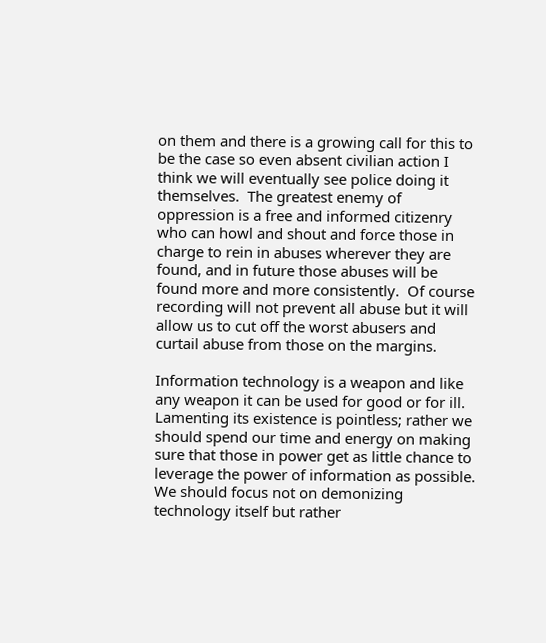on them and there is a growing call for this to be the case so even absent civilian action I think we will eventually see police doing it themselves.  The greatest enemy of oppression is a free and informed citizenry who can howl and shout and force those in charge to rein in abuses wherever they are found, and in future those abuses will be found more and more consistently.  Of course recording will not prevent all abuse but it will allow us to cut off the worst abusers and curtail abuse from those on the margins.

Information technology is a weapon and like any weapon it can be used for good or for ill.  Lamenting its existence is pointless; rather we should spend our time and energy on making sure that those in power get as little chance to leverage the power of information as possible.  We should focus not on demonizing technology itself but rather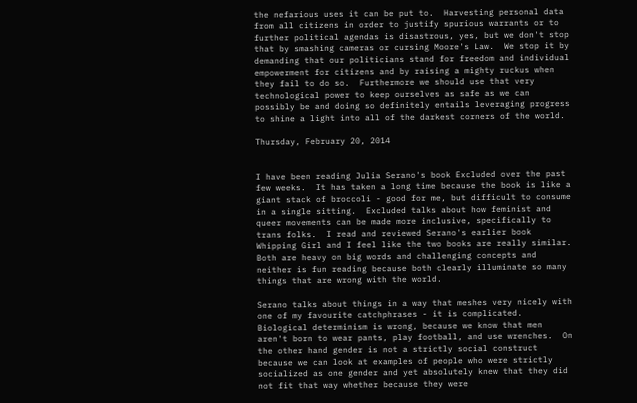the nefarious uses it can be put to.  Harvesting personal data from all citizens in order to justify spurious warrants or to further political agendas is disastrous, yes, but we don't stop that by smashing cameras or cursing Moore's Law.  We stop it by demanding that our politicians stand for freedom and individual empowerment for citizens and by raising a mighty ruckus when they fail to do so.  Furthermore we should use that very technological power to keep ourselves as safe as we can possibly be and doing so definitely entails leveraging progress to shine a light into all of the darkest corners of the world.

Thursday, February 20, 2014


I have been reading Julia Serano's book Excluded over the past few weeks.  It has taken a long time because the book is like a giant stack of broccoli - good for me, but difficult to consume in a single sitting.  Excluded talks about how feminist and queer movements can be made more inclusive, specifically to trans folks.  I read and reviewed Serano's earlier book Whipping Girl and I feel like the two books are really similar.  Both are heavy on big words and challenging concepts and neither is fun reading because both clearly illuminate so many things that are wrong with the world.

Serano talks about things in a way that meshes very nicely with one of my favourite catchphrases - it is complicated.  Biological determinism is wrong, because we know that men aren't born to wear pants, play football, and use wrenches.  On the other hand gender is not a strictly social construct because we can look at examples of people who were strictly socialized as one gender and yet absolutely knew that they did not fit that way whether because they were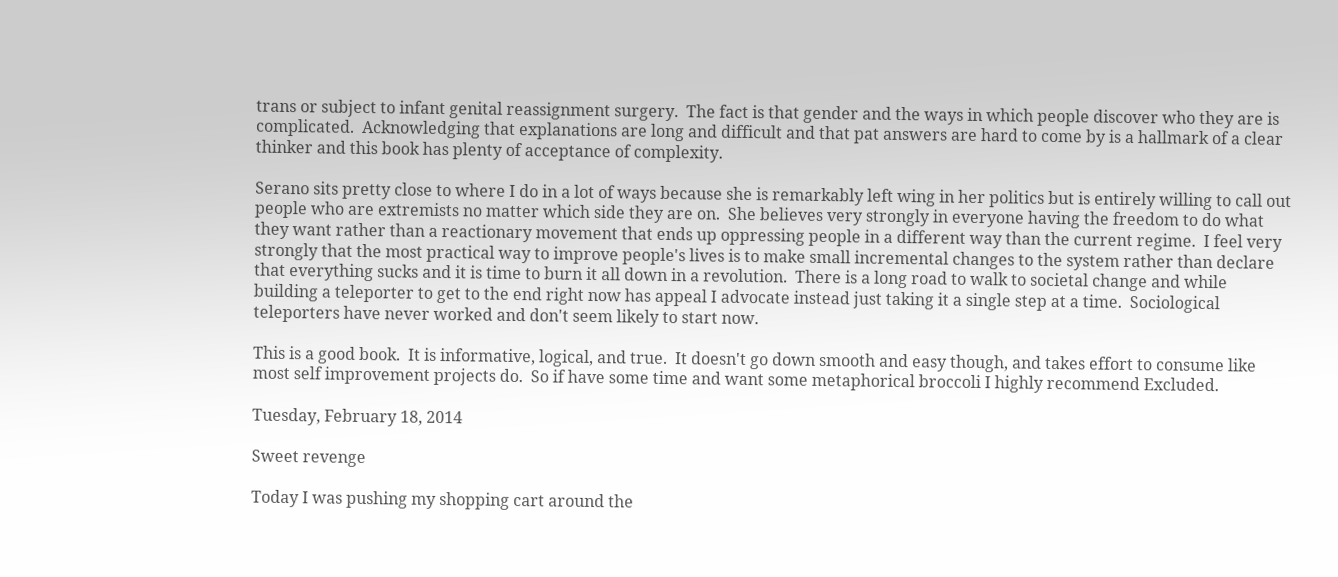trans or subject to infant genital reassignment surgery.  The fact is that gender and the ways in which people discover who they are is complicated.  Acknowledging that explanations are long and difficult and that pat answers are hard to come by is a hallmark of a clear thinker and this book has plenty of acceptance of complexity.

Serano sits pretty close to where I do in a lot of ways because she is remarkably left wing in her politics but is entirely willing to call out people who are extremists no matter which side they are on.  She believes very strongly in everyone having the freedom to do what they want rather than a reactionary movement that ends up oppressing people in a different way than the current regime.  I feel very strongly that the most practical way to improve people's lives is to make small incremental changes to the system rather than declare that everything sucks and it is time to burn it all down in a revolution.  There is a long road to walk to societal change and while building a teleporter to get to the end right now has appeal I advocate instead just taking it a single step at a time.  Sociological teleporters have never worked and don't seem likely to start now.

This is a good book.  It is informative, logical, and true.  It doesn't go down smooth and easy though, and takes effort to consume like most self improvement projects do.  So if have some time and want some metaphorical broccoli I highly recommend Excluded.

Tuesday, February 18, 2014

Sweet revenge

Today I was pushing my shopping cart around the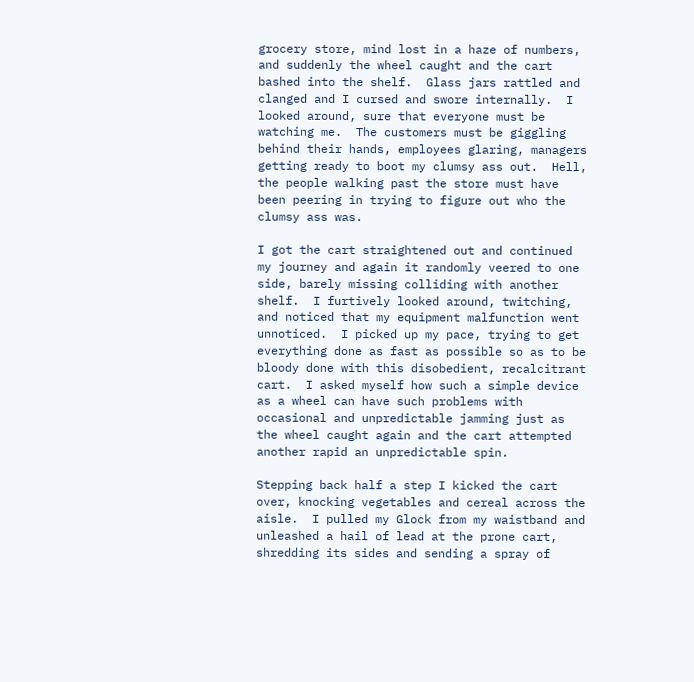grocery store, mind lost in a haze of numbers, and suddenly the wheel caught and the cart bashed into the shelf.  Glass jars rattled and clanged and I cursed and swore internally.  I looked around, sure that everyone must be watching me.  The customers must be giggling behind their hands, employees glaring, managers getting ready to boot my clumsy ass out.  Hell, the people walking past the store must have been peering in trying to figure out who the clumsy ass was.

I got the cart straightened out and continued my journey and again it randomly veered to one side, barely missing colliding with another shelf.  I furtively looked around, twitching, and noticed that my equipment malfunction went unnoticed.  I picked up my pace, trying to get everything done as fast as possible so as to be bloody done with this disobedient, recalcitrant cart.  I asked myself how such a simple device as a wheel can have such problems with occasional and unpredictable jamming just as the wheel caught again and the cart attempted another rapid an unpredictable spin.

Stepping back half a step I kicked the cart over, knocking vegetables and cereal across the aisle.  I pulled my Glock from my waistband and unleashed a hail of lead at the prone cart, shredding its sides and sending a spray of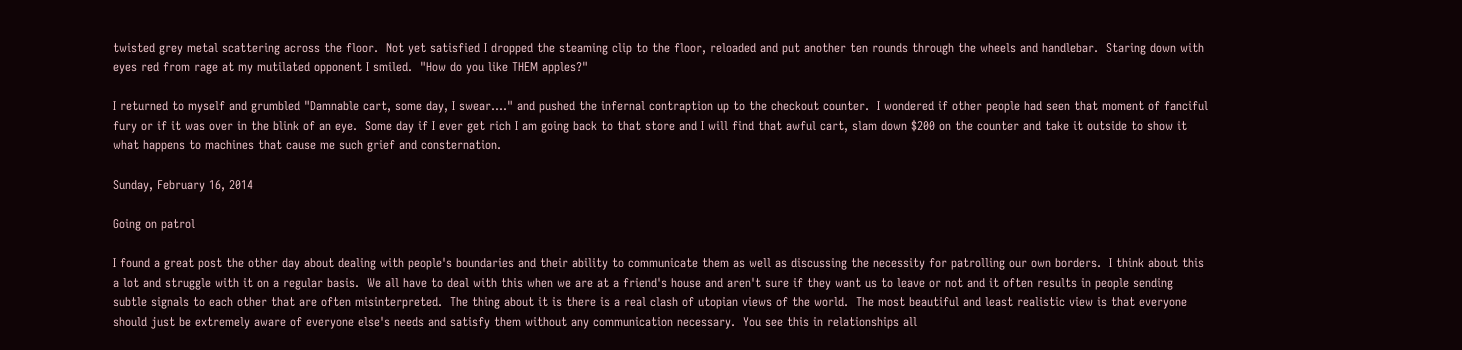twisted grey metal scattering across the floor.  Not yet satisfied I dropped the steaming clip to the floor, reloaded and put another ten rounds through the wheels and handlebar.  Staring down with eyes red from rage at my mutilated opponent I smiled.  "How do you like THEM apples?"

I returned to myself and grumbled "Damnable cart, some day, I swear...." and pushed the infernal contraption up to the checkout counter.  I wondered if other people had seen that moment of fanciful fury or if it was over in the blink of an eye.  Some day if I ever get rich I am going back to that store and I will find that awful cart, slam down $200 on the counter and take it outside to show it what happens to machines that cause me such grief and consternation.

Sunday, February 16, 2014

Going on patrol

I found a great post the other day about dealing with people's boundaries and their ability to communicate them as well as discussing the necessity for patrolling our own borders.  I think about this a lot and struggle with it on a regular basis.  We all have to deal with this when we are at a friend's house and aren't sure if they want us to leave or not and it often results in people sending subtle signals to each other that are often misinterpreted.  The thing about it is there is a real clash of utopian views of the world.  The most beautiful and least realistic view is that everyone should just be extremely aware of everyone else's needs and satisfy them without any communication necessary.  You see this in relationships all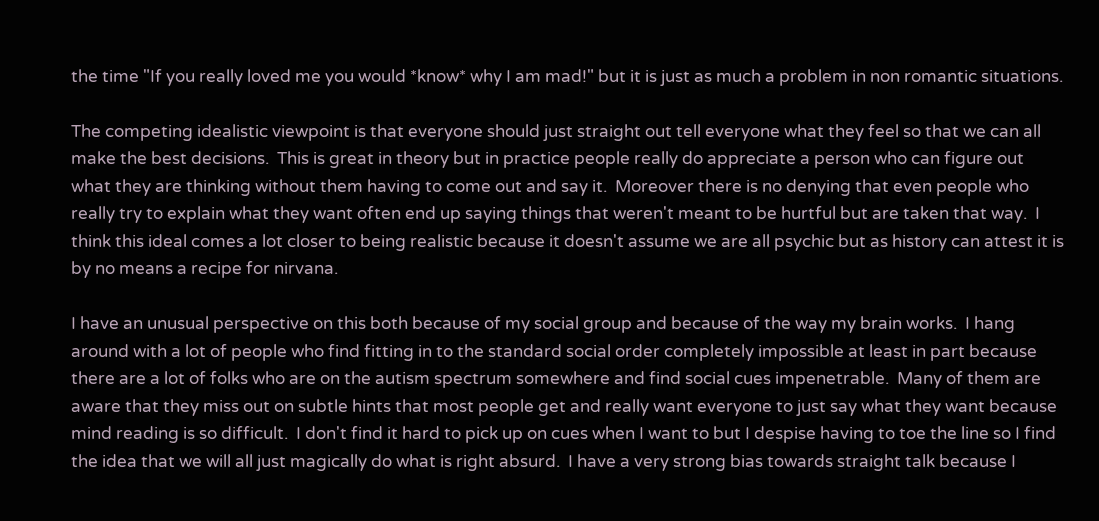the time "If you really loved me you would *know* why I am mad!" but it is just as much a problem in non romantic situations.

The competing idealistic viewpoint is that everyone should just straight out tell everyone what they feel so that we can all make the best decisions.  This is great in theory but in practice people really do appreciate a person who can figure out what they are thinking without them having to come out and say it.  Moreover there is no denying that even people who really try to explain what they want often end up saying things that weren't meant to be hurtful but are taken that way.  I think this ideal comes a lot closer to being realistic because it doesn't assume we are all psychic but as history can attest it is by no means a recipe for nirvana.

I have an unusual perspective on this both because of my social group and because of the way my brain works.  I hang around with a lot of people who find fitting in to the standard social order completely impossible at least in part because there are a lot of folks who are on the autism spectrum somewhere and find social cues impenetrable.  Many of them are aware that they miss out on subtle hints that most people get and really want everyone to just say what they want because mind reading is so difficult.  I don't find it hard to pick up on cues when I want to but I despise having to toe the line so I find the idea that we will all just magically do what is right absurd.  I have a very strong bias towards straight talk because I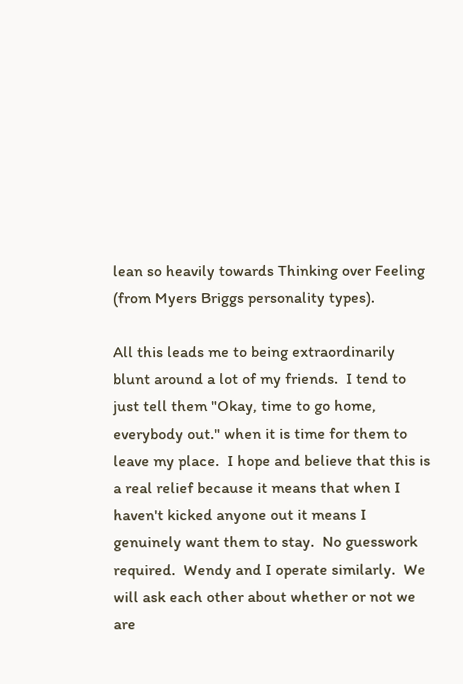lean so heavily towards Thinking over Feeling (from Myers Briggs personality types).

All this leads me to being extraordinarily blunt around a lot of my friends.  I tend to just tell them "Okay, time to go home, everybody out." when it is time for them to leave my place.  I hope and believe that this is a real relief because it means that when I haven't kicked anyone out it means I genuinely want them to stay.  No guesswork required.  Wendy and I operate similarly.  We will ask each other about whether or not we are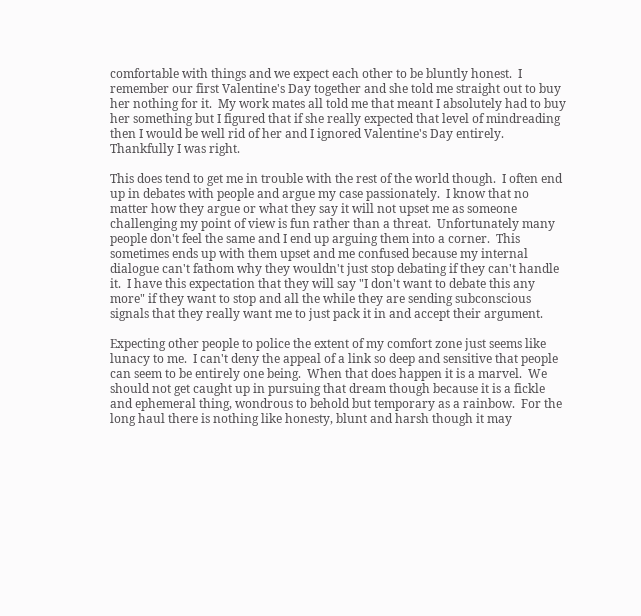comfortable with things and we expect each other to be bluntly honest.  I remember our first Valentine's Day together and she told me straight out to buy her nothing for it.  My work mates all told me that meant I absolutely had to buy her something but I figured that if she really expected that level of mindreading then I would be well rid of her and I ignored Valentine's Day entirely.  Thankfully I was right.

This does tend to get me in trouble with the rest of the world though.  I often end up in debates with people and argue my case passionately.  I know that no matter how they argue or what they say it will not upset me as someone challenging my point of view is fun rather than a threat.  Unfortunately many people don't feel the same and I end up arguing them into a corner.  This sometimes ends up with them upset and me confused because my internal dialogue can't fathom why they wouldn't just stop debating if they can't handle it.  I have this expectation that they will say "I don't want to debate this any more" if they want to stop and all the while they are sending subconscious signals that they really want me to just pack it in and accept their argument.

Expecting other people to police the extent of my comfort zone just seems like lunacy to me.  I can't deny the appeal of a link so deep and sensitive that people can seem to be entirely one being.  When that does happen it is a marvel.  We should not get caught up in pursuing that dream though because it is a fickle and ephemeral thing, wondrous to behold but temporary as a rainbow.  For the long haul there is nothing like honesty, blunt and harsh though it may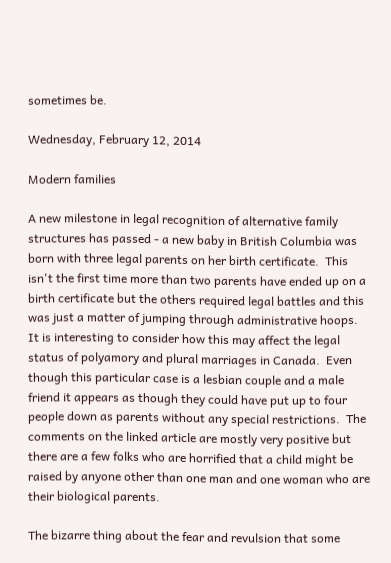sometimes be.

Wednesday, February 12, 2014

Modern families

A new milestone in legal recognition of alternative family structures has passed - a new baby in British Columbia was born with three legal parents on her birth certificate.  This isn't the first time more than two parents have ended up on a birth certificate but the others required legal battles and this was just a matter of jumping through administrative hoops.  It is interesting to consider how this may affect the legal status of polyamory and plural marriages in Canada.  Even though this particular case is a lesbian couple and a male friend it appears as though they could have put up to four people down as parents without any special restrictions.  The comments on the linked article are mostly very positive but there are a few folks who are horrified that a child might be raised by anyone other than one man and one woman who are their biological parents.

The bizarre thing about the fear and revulsion that some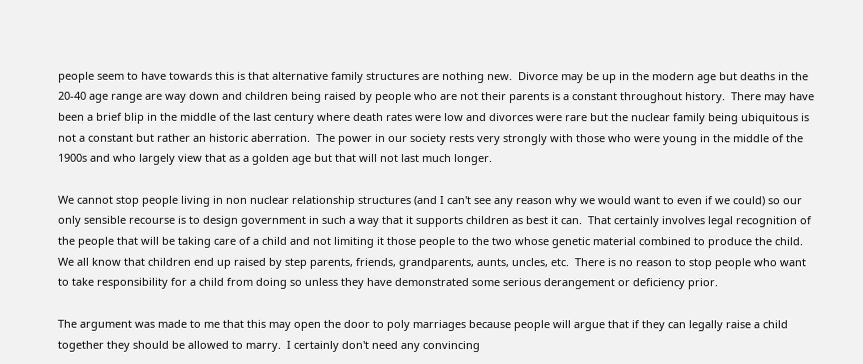people seem to have towards this is that alternative family structures are nothing new.  Divorce may be up in the modern age but deaths in the 20-40 age range are way down and children being raised by people who are not their parents is a constant throughout history.  There may have been a brief blip in the middle of the last century where death rates were low and divorces were rare but the nuclear family being ubiquitous is not a constant but rather an historic aberration.  The power in our society rests very strongly with those who were young in the middle of the 1900s and who largely view that as a golden age but that will not last much longer.

We cannot stop people living in non nuclear relationship structures (and I can't see any reason why we would want to even if we could) so our only sensible recourse is to design government in such a way that it supports children as best it can.  That certainly involves legal recognition of the people that will be taking care of a child and not limiting it those people to the two whose genetic material combined to produce the child.  We all know that children end up raised by step parents, friends, grandparents, aunts, uncles, etc.  There is no reason to stop people who want to take responsibility for a child from doing so unless they have demonstrated some serious derangement or deficiency prior.

The argument was made to me that this may open the door to poly marriages because people will argue that if they can legally raise a child together they should be allowed to marry.  I certainly don't need any convincing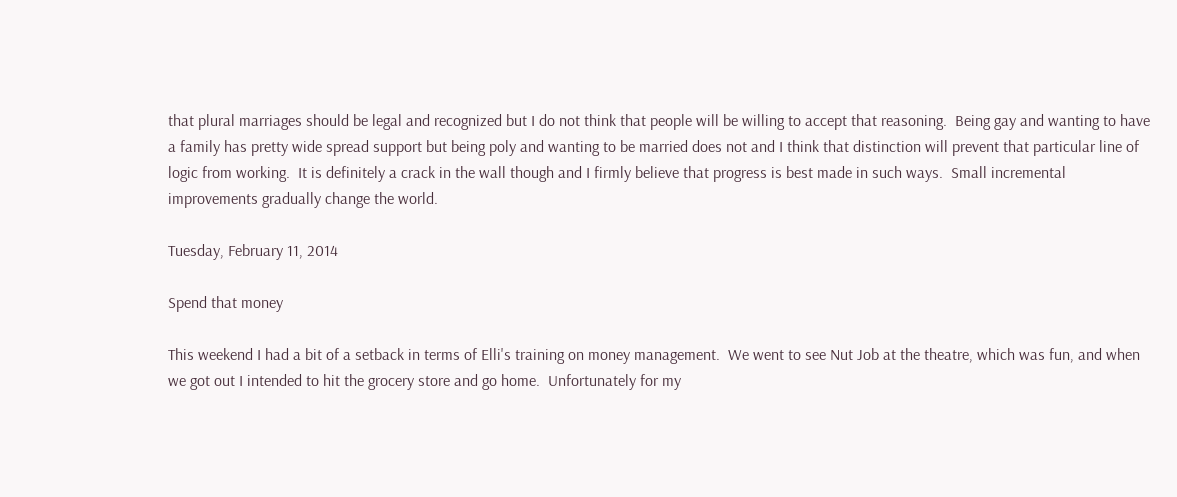that plural marriages should be legal and recognized but I do not think that people will be willing to accept that reasoning.  Being gay and wanting to have a family has pretty wide spread support but being poly and wanting to be married does not and I think that distinction will prevent that particular line of logic from working.  It is definitely a crack in the wall though and I firmly believe that progress is best made in such ways.  Small incremental improvements gradually change the world.

Tuesday, February 11, 2014

Spend that money

This weekend I had a bit of a setback in terms of Elli's training on money management.  We went to see Nut Job at the theatre, which was fun, and when we got out I intended to hit the grocery store and go home.  Unfortunately for my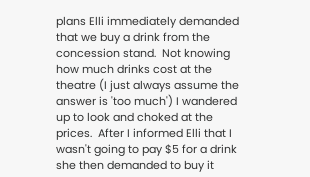plans Elli immediately demanded that we buy a drink from the concession stand.  Not knowing how much drinks cost at the theatre (I just always assume the answer is 'too much') I wandered up to look and choked at the prices.  After I informed Elli that I wasn't going to pay $5 for a drink she then demanded to buy it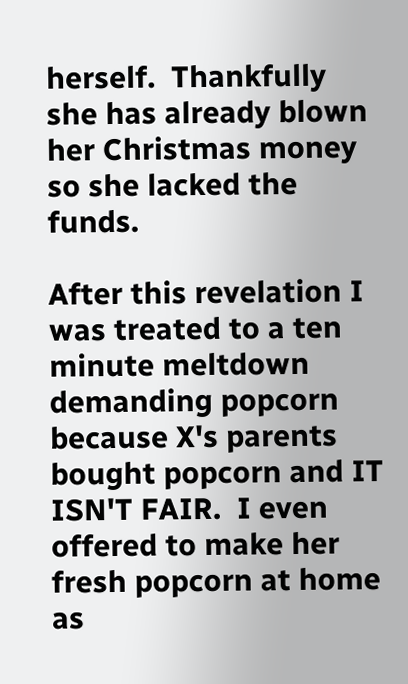herself.  Thankfully she has already blown her Christmas money so she lacked the funds.

After this revelation I was treated to a ten minute meltdown demanding popcorn because X's parents bought popcorn and IT ISN'T FAIR.  I even offered to make her fresh popcorn at home as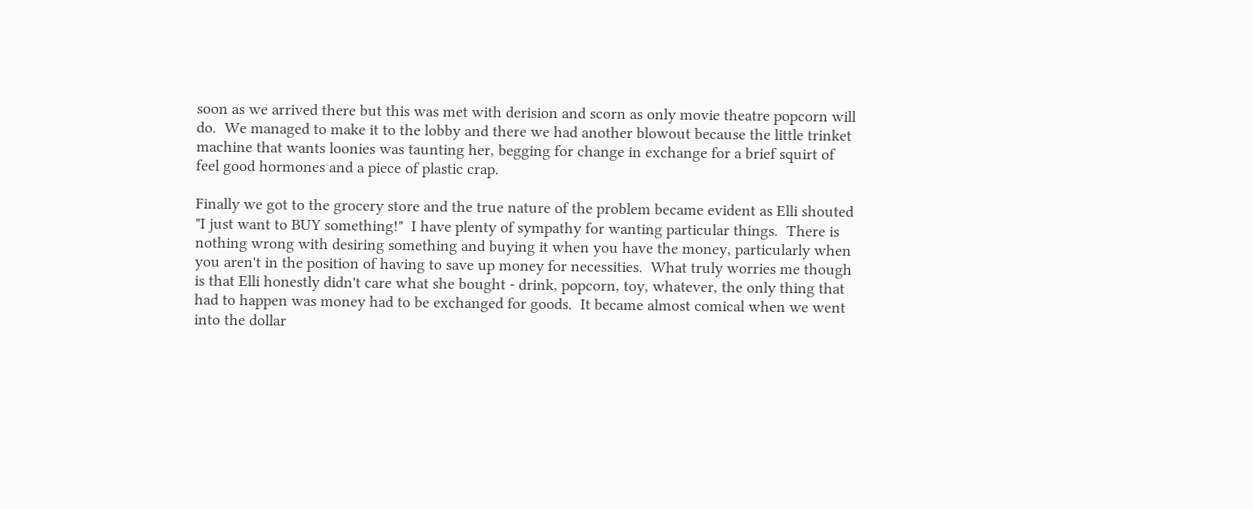soon as we arrived there but this was met with derision and scorn as only movie theatre popcorn will do.  We managed to make it to the lobby and there we had another blowout because the little trinket machine that wants loonies was taunting her, begging for change in exchange for a brief squirt of feel good hormones and a piece of plastic crap.

Finally we got to the grocery store and the true nature of the problem became evident as Elli shouted "I just want to BUY something!"  I have plenty of sympathy for wanting particular things.  There is nothing wrong with desiring something and buying it when you have the money, particularly when you aren't in the position of having to save up money for necessities.  What truly worries me though is that Elli honestly didn't care what she bought - drink, popcorn, toy, whatever, the only thing that had to happen was money had to be exchanged for goods.  It became almost comical when we went into the dollar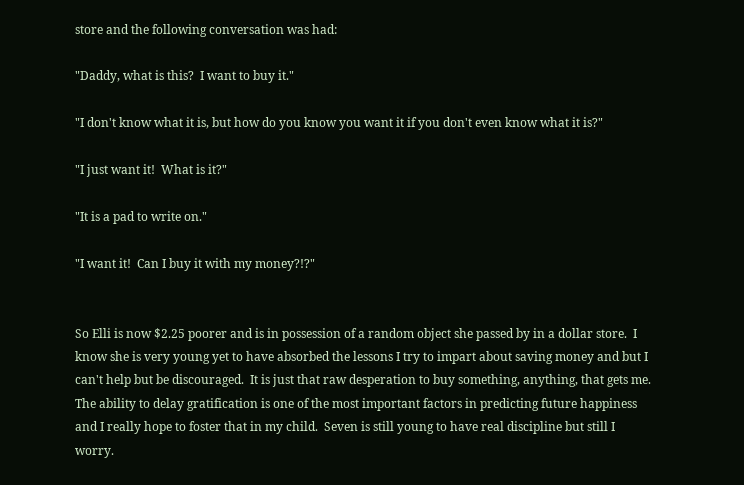store and the following conversation was had:

"Daddy, what is this?  I want to buy it."

"I don't know what it is, but how do you know you want it if you don't even know what it is?"

"I just want it!  What is it?"

"It is a pad to write on."

"I want it!  Can I buy it with my money?!?"


So Elli is now $2.25 poorer and is in possession of a random object she passed by in a dollar store.  I know she is very young yet to have absorbed the lessons I try to impart about saving money and but I can't help but be discouraged.  It is just that raw desperation to buy something, anything, that gets me.  The ability to delay gratification is one of the most important factors in predicting future happiness and I really hope to foster that in my child.  Seven is still young to have real discipline but still I worry.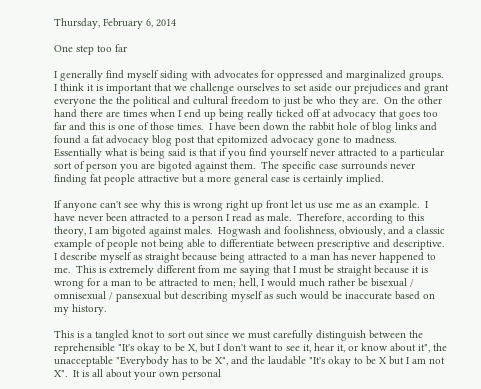Thursday, February 6, 2014

One step too far

I generally find myself siding with advocates for oppressed and marginalized groups.  I think it is important that we challenge ourselves to set aside our prejudices and grant everyone the the political and cultural freedom to just be who they are.  On the other hand there are times when I end up being really ticked off at advocacy that goes too far and this is one of those times.  I have been down the rabbit hole of blog links and found a fat advocacy blog post that epitomized advocacy gone to madness.  Essentially what is being said is that if you find yourself never attracted to a particular sort of person you are bigoted against them.  The specific case surrounds never finding fat people attractive but a more general case is certainly implied.

If anyone can't see why this is wrong right up front let us use me as an example.  I have never been attracted to a person I read as male.  Therefore, according to this theory, I am bigoted against males.  Hogwash and foolishness, obviously, and a classic example of people not being able to differentiate between prescriptive and descriptive.  I describe myself as straight because being attracted to a man has never happened to me.  This is extremely different from me saying that I must be straight because it is wrong for a man to be attracted to men; hell, I would much rather be bisexual / omnisexual / pansexual but describing myself as such would be inaccurate based on my history.

This is a tangled knot to sort out since we must carefully distinguish between the reprehensible "It's okay to be X, but I don't want to see it, hear it, or know about it", the unacceptable "Everybody has to be X", and the laudable "It's okay to be X but I am not X".  It is all about your own personal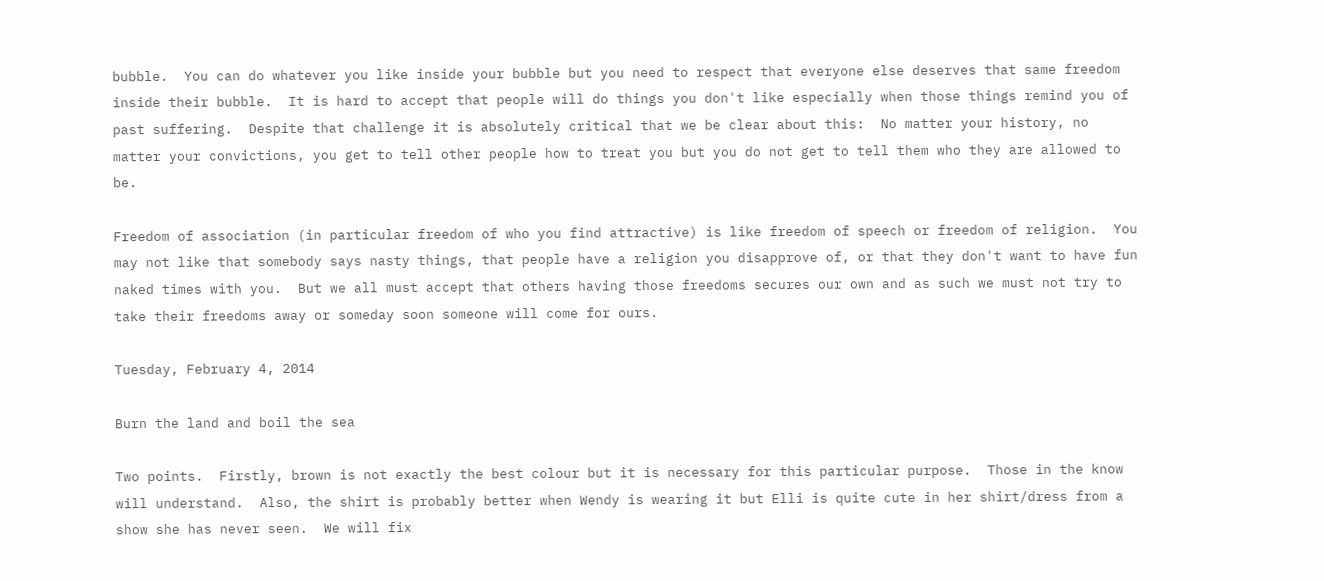bubble.  You can do whatever you like inside your bubble but you need to respect that everyone else deserves that same freedom inside their bubble.  It is hard to accept that people will do things you don't like especially when those things remind you of past suffering.  Despite that challenge it is absolutely critical that we be clear about this:  No matter your history, no matter your convictions, you get to tell other people how to treat you but you do not get to tell them who they are allowed to be.

Freedom of association (in particular freedom of who you find attractive) is like freedom of speech or freedom of religion.  You may not like that somebody says nasty things, that people have a religion you disapprove of, or that they don't want to have fun naked times with you.  But we all must accept that others having those freedoms secures our own and as such we must not try to take their freedoms away or someday soon someone will come for ours.

Tuesday, February 4, 2014

Burn the land and boil the sea

Two points.  Firstly, brown is not exactly the best colour but it is necessary for this particular purpose.  Those in the know will understand.  Also, the shirt is probably better when Wendy is wearing it but Elli is quite cute in her shirt/dress from a show she has never seen.  We will fix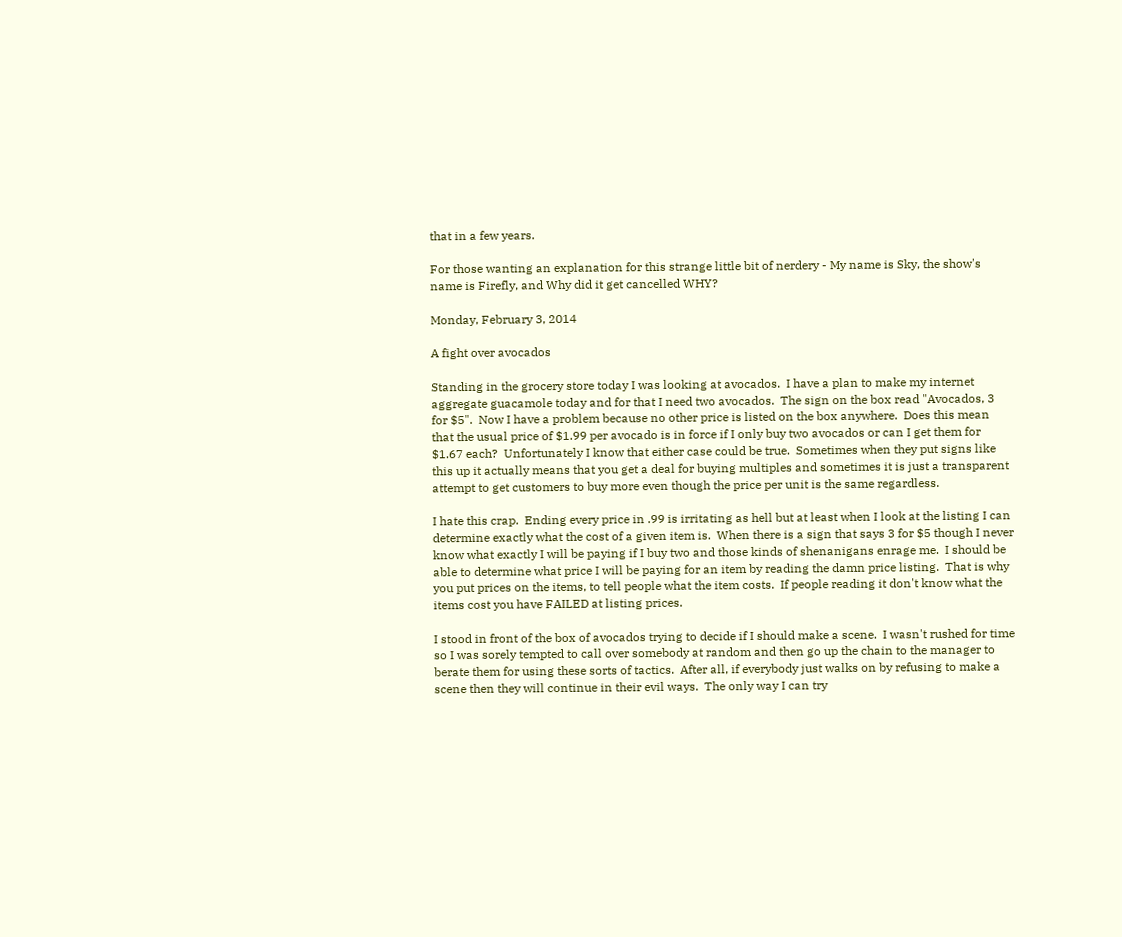that in a few years.

For those wanting an explanation for this strange little bit of nerdery - My name is Sky, the show's name is Firefly, and Why did it get cancelled WHY?

Monday, February 3, 2014

A fight over avocados

Standing in the grocery store today I was looking at avocados.  I have a plan to make my internet aggregate guacamole today and for that I need two avocados.  The sign on the box read "Avocados, 3 for $5".  Now I have a problem because no other price is listed on the box anywhere.  Does this mean that the usual price of $1.99 per avocado is in force if I only buy two avocados or can I get them for $1.67 each?  Unfortunately I know that either case could be true.  Sometimes when they put signs like this up it actually means that you get a deal for buying multiples and sometimes it is just a transparent attempt to get customers to buy more even though the price per unit is the same regardless.

I hate this crap.  Ending every price in .99 is irritating as hell but at least when I look at the listing I can determine exactly what the cost of a given item is.  When there is a sign that says 3 for $5 though I never know what exactly I will be paying if I buy two and those kinds of shenanigans enrage me.  I should be able to determine what price I will be paying for an item by reading the damn price listing.  That is why you put prices on the items, to tell people what the item costs.  If people reading it don't know what the items cost you have FAILED at listing prices.

I stood in front of the box of avocados trying to decide if I should make a scene.  I wasn't rushed for time so I was sorely tempted to call over somebody at random and then go up the chain to the manager to berate them for using these sorts of tactics.  After all, if everybody just walks on by refusing to make a scene then they will continue in their evil ways.  The only way I can try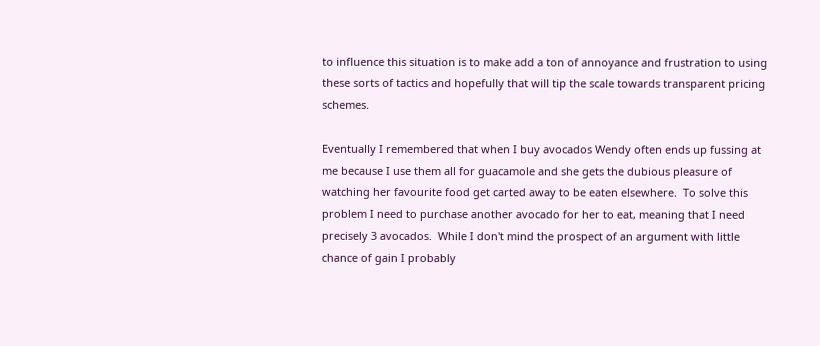to influence this situation is to make add a ton of annoyance and frustration to using these sorts of tactics and hopefully that will tip the scale towards transparent pricing schemes.

Eventually I remembered that when I buy avocados Wendy often ends up fussing at me because I use them all for guacamole and she gets the dubious pleasure of watching her favourite food get carted away to be eaten elsewhere.  To solve this problem I need to purchase another avocado for her to eat, meaning that I need precisely 3 avocados.  While I don't mind the prospect of an argument with little chance of gain I probably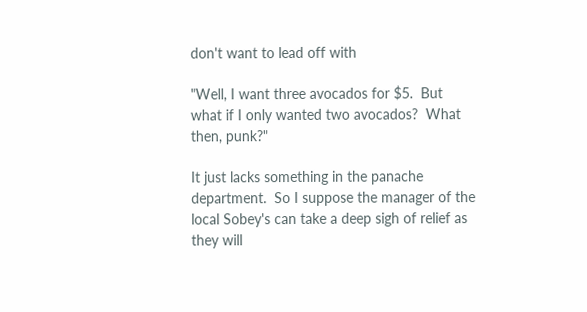don't want to lead off with

"Well, I want three avocados for $5.  But what if I only wanted two avocados?  What then, punk?"

It just lacks something in the panache department.  So I suppose the manager of the local Sobey's can take a deep sigh of relief as they will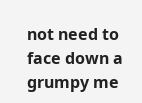not need to face down a grumpy me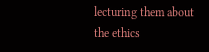lecturing them about the ethics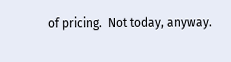of pricing.  Not today, anyway.